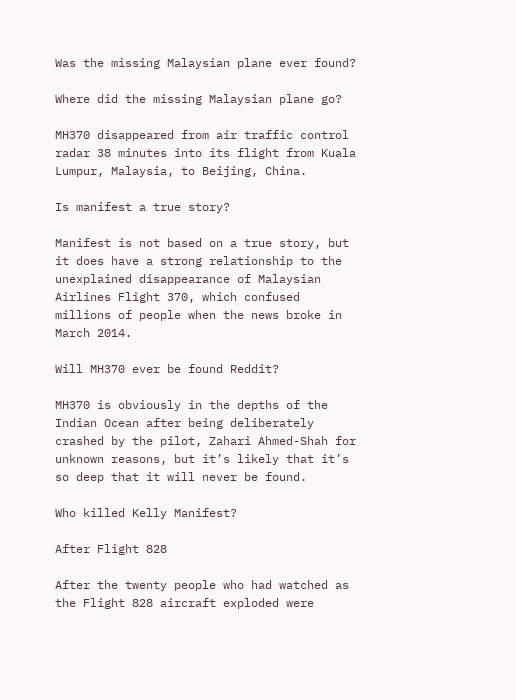Was the missing Malaysian plane ever found?

Where did the missing Malaysian plane go?

MH370 disappeared from air traffic control radar 38 minutes into its flight from Kuala Lumpur, Malaysia, to Beijing, China.

Is manifest a true story?

Manifest is not based on a true story, but it does have a strong relationship to the unexplained disappearance of Malaysian Airlines Flight 370, which confused millions of people when the news broke in March 2014.

Will MH370 ever be found Reddit?

MH370 is obviously in the depths of the Indian Ocean after being deliberately crashed by the pilot, Zahari Ahmed-Shah for unknown reasons, but it’s likely that it’s so deep that it will never be found.

Who killed Kelly Manifest?

After Flight 828

After the twenty people who had watched as the Flight 828 aircraft exploded were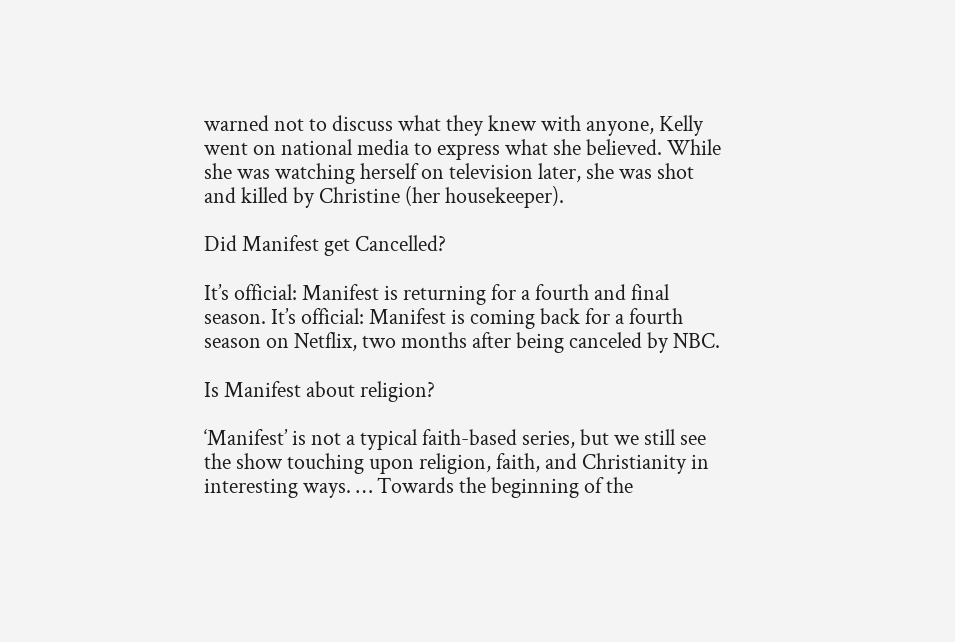warned not to discuss what they knew with anyone, Kelly went on national media to express what she believed. While she was watching herself on television later, she was shot and killed by Christine (her housekeeper).

Did Manifest get Cancelled?

It’s official: Manifest is returning for a fourth and final season. It’s official: Manifest is coming back for a fourth season on Netflix, two months after being canceled by NBC.

Is Manifest about religion?

‘Manifest’ is not a typical faith-based series, but we still see the show touching upon religion, faith, and Christianity in interesting ways. … Towards the beginning of the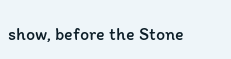show, before the Stone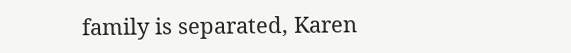family is separated, Karen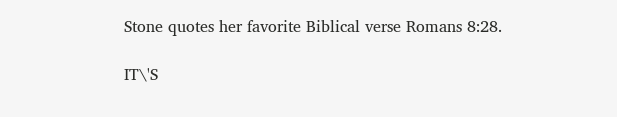Stone quotes her favorite Biblical verse Romans 8:28.

IT\'S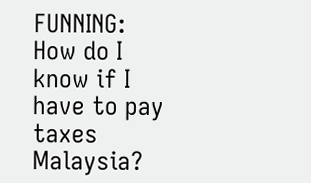FUNNING:  How do I know if I have to pay taxes Malaysia?